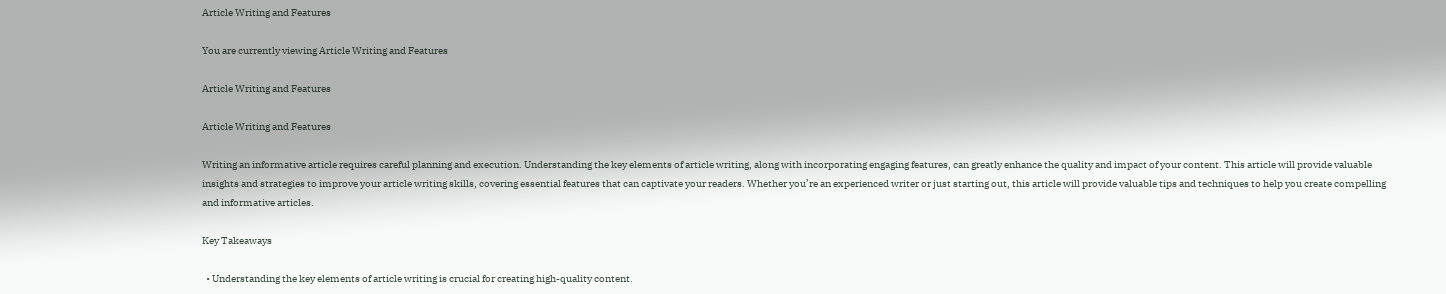Article Writing and Features

You are currently viewing Article Writing and Features

Article Writing and Features

Article Writing and Features

Writing an informative article requires careful planning and execution. Understanding the key elements of article writing, along with incorporating engaging features, can greatly enhance the quality and impact of your content. This article will provide valuable insights and strategies to improve your article writing skills, covering essential features that can captivate your readers. Whether you’re an experienced writer or just starting out, this article will provide valuable tips and techniques to help you create compelling and informative articles.

Key Takeaways

  • Understanding the key elements of article writing is crucial for creating high-quality content.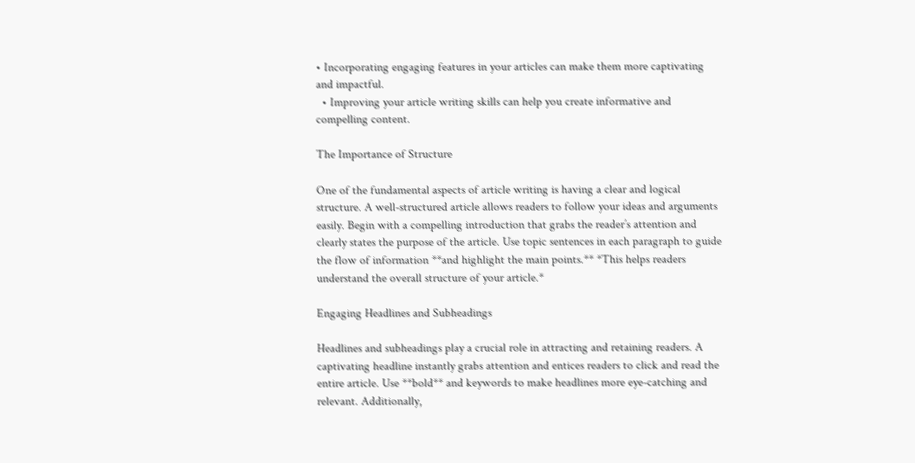• Incorporating engaging features in your articles can make them more captivating and impactful.
  • Improving your article writing skills can help you create informative and compelling content.

The Importance of Structure

One of the fundamental aspects of article writing is having a clear and logical structure. A well-structured article allows readers to follow your ideas and arguments easily. Begin with a compelling introduction that grabs the reader’s attention and clearly states the purpose of the article. Use topic sentences in each paragraph to guide the flow of information **and highlight the main points.** *This helps readers understand the overall structure of your article.*

Engaging Headlines and Subheadings

Headlines and subheadings play a crucial role in attracting and retaining readers. A captivating headline instantly grabs attention and entices readers to click and read the entire article. Use **bold** and keywords to make headlines more eye-catching and relevant. Additionally,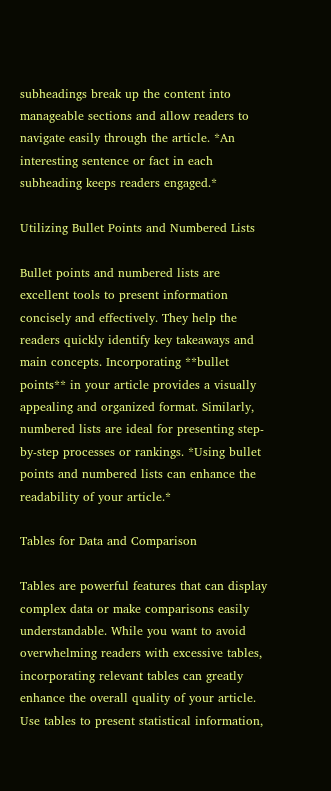subheadings break up the content into manageable sections and allow readers to navigate easily through the article. *An interesting sentence or fact in each subheading keeps readers engaged.*

Utilizing Bullet Points and Numbered Lists

Bullet points and numbered lists are excellent tools to present information concisely and effectively. They help the readers quickly identify key takeaways and main concepts. Incorporating **bullet points** in your article provides a visually appealing and organized format. Similarly, numbered lists are ideal for presenting step-by-step processes or rankings. *Using bullet points and numbered lists can enhance the readability of your article.*

Tables for Data and Comparison

Tables are powerful features that can display complex data or make comparisons easily understandable. While you want to avoid overwhelming readers with excessive tables, incorporating relevant tables can greatly enhance the overall quality of your article. Use tables to present statistical information,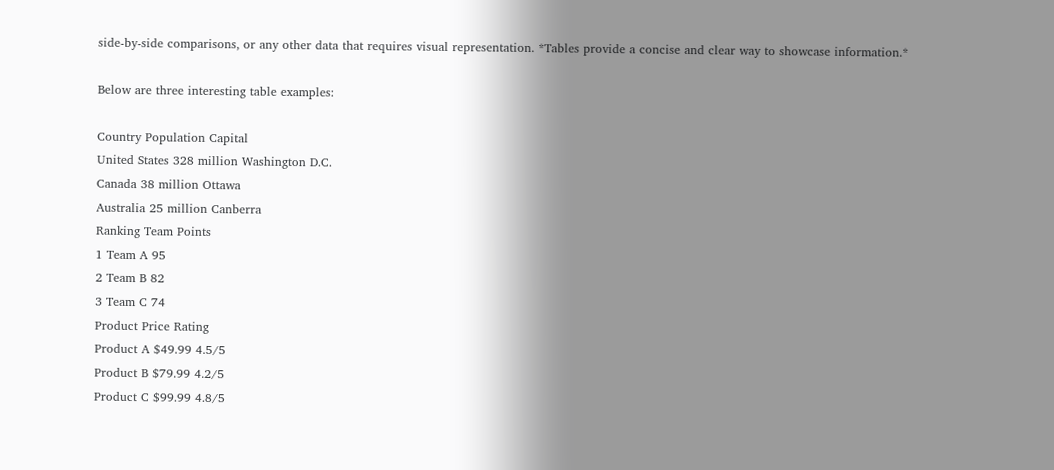side-by-side comparisons, or any other data that requires visual representation. *Tables provide a concise and clear way to showcase information.*

Below are three interesting table examples:

Country Population Capital
United States 328 million Washington D.C.
Canada 38 million Ottawa
Australia 25 million Canberra
Ranking Team Points
1 Team A 95
2 Team B 82
3 Team C 74
Product Price Rating
Product A $49.99 4.5/5
Product B $79.99 4.2/5
Product C $99.99 4.8/5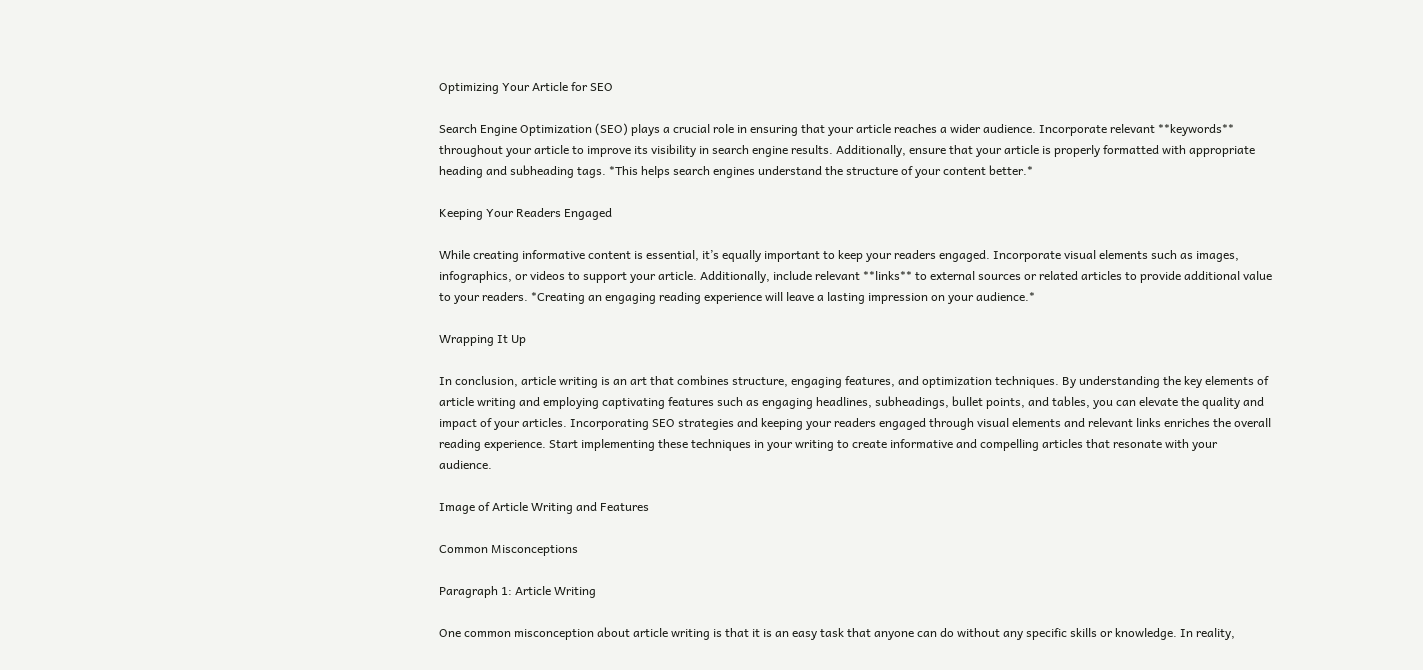Optimizing Your Article for SEO

Search Engine Optimization (SEO) plays a crucial role in ensuring that your article reaches a wider audience. Incorporate relevant **keywords** throughout your article to improve its visibility in search engine results. Additionally, ensure that your article is properly formatted with appropriate heading and subheading tags. *This helps search engines understand the structure of your content better.*

Keeping Your Readers Engaged

While creating informative content is essential, it’s equally important to keep your readers engaged. Incorporate visual elements such as images, infographics, or videos to support your article. Additionally, include relevant **links** to external sources or related articles to provide additional value to your readers. *Creating an engaging reading experience will leave a lasting impression on your audience.*

Wrapping It Up

In conclusion, article writing is an art that combines structure, engaging features, and optimization techniques. By understanding the key elements of article writing and employing captivating features such as engaging headlines, subheadings, bullet points, and tables, you can elevate the quality and impact of your articles. Incorporating SEO strategies and keeping your readers engaged through visual elements and relevant links enriches the overall reading experience. Start implementing these techniques in your writing to create informative and compelling articles that resonate with your audience.

Image of Article Writing and Features

Common Misconceptions

Paragraph 1: Article Writing

One common misconception about article writing is that it is an easy task that anyone can do without any specific skills or knowledge. In reality,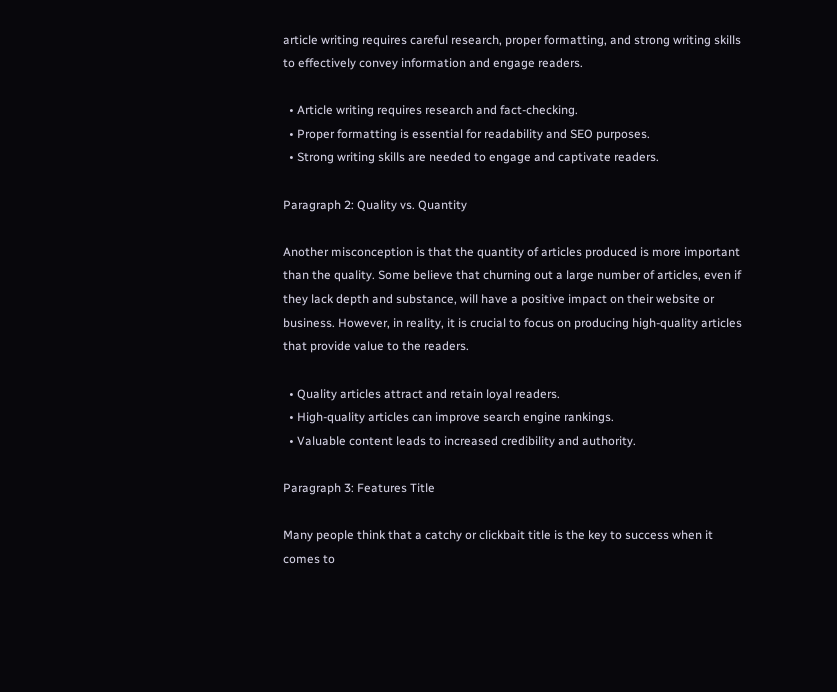article writing requires careful research, proper formatting, and strong writing skills to effectively convey information and engage readers.

  • Article writing requires research and fact-checking.
  • Proper formatting is essential for readability and SEO purposes.
  • Strong writing skills are needed to engage and captivate readers.

Paragraph 2: Quality vs. Quantity

Another misconception is that the quantity of articles produced is more important than the quality. Some believe that churning out a large number of articles, even if they lack depth and substance, will have a positive impact on their website or business. However, in reality, it is crucial to focus on producing high-quality articles that provide value to the readers.

  • Quality articles attract and retain loyal readers.
  • High-quality articles can improve search engine rankings.
  • Valuable content leads to increased credibility and authority.

Paragraph 3: Features Title

Many people think that a catchy or clickbait title is the key to success when it comes to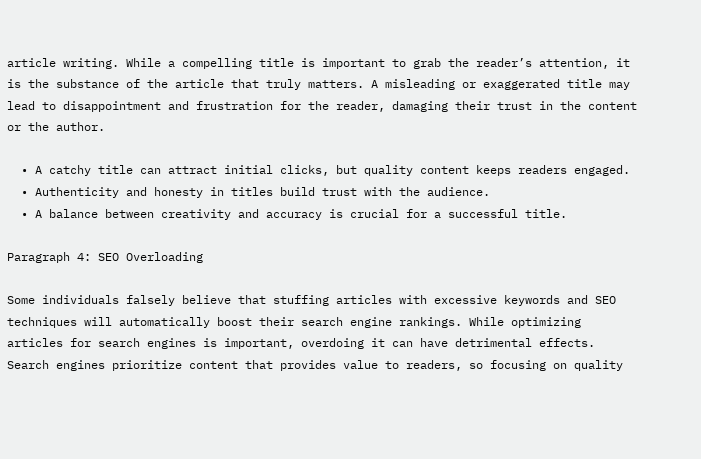article writing. While a compelling title is important to grab the reader’s attention, it is the substance of the article that truly matters. A misleading or exaggerated title may lead to disappointment and frustration for the reader, damaging their trust in the content or the author.

  • A catchy title can attract initial clicks, but quality content keeps readers engaged.
  • Authenticity and honesty in titles build trust with the audience.
  • A balance between creativity and accuracy is crucial for a successful title.

Paragraph 4: SEO Overloading

Some individuals falsely believe that stuffing articles with excessive keywords and SEO techniques will automatically boost their search engine rankings. While optimizing articles for search engines is important, overdoing it can have detrimental effects. Search engines prioritize content that provides value to readers, so focusing on quality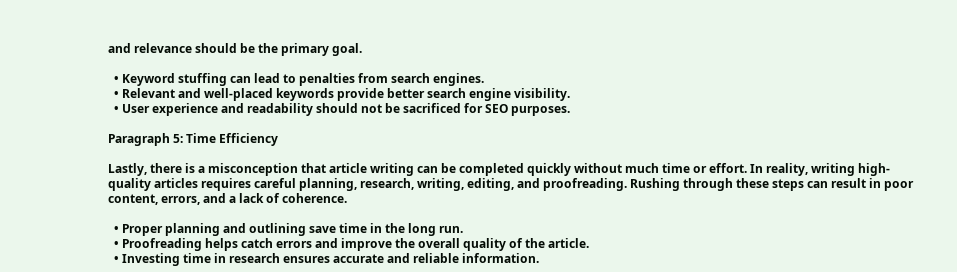and relevance should be the primary goal.

  • Keyword stuffing can lead to penalties from search engines.
  • Relevant and well-placed keywords provide better search engine visibility.
  • User experience and readability should not be sacrificed for SEO purposes.

Paragraph 5: Time Efficiency

Lastly, there is a misconception that article writing can be completed quickly without much time or effort. In reality, writing high-quality articles requires careful planning, research, writing, editing, and proofreading. Rushing through these steps can result in poor content, errors, and a lack of coherence.

  • Proper planning and outlining save time in the long run.
  • Proofreading helps catch errors and improve the overall quality of the article.
  • Investing time in research ensures accurate and reliable information.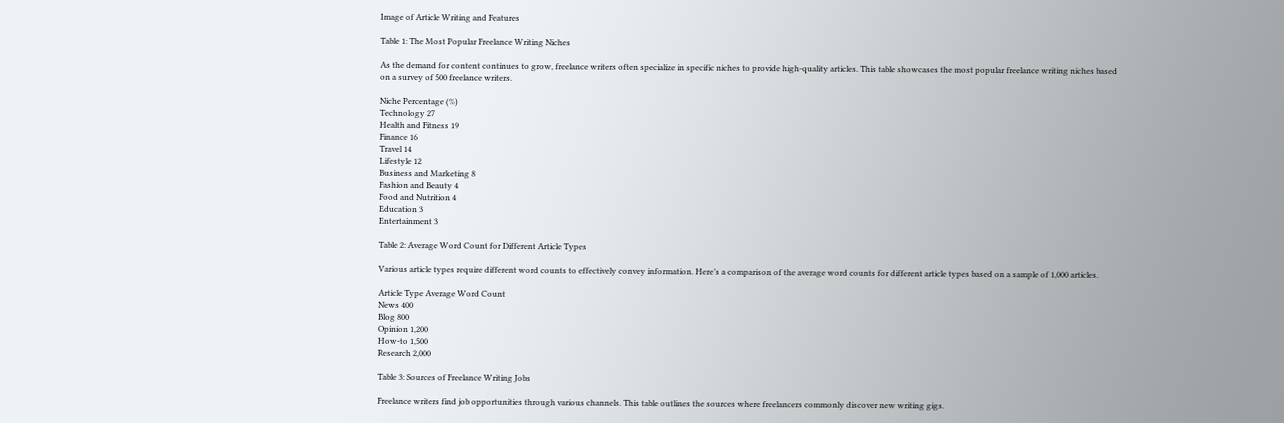Image of Article Writing and Features

Table 1: The Most Popular Freelance Writing Niches

As the demand for content continues to grow, freelance writers often specialize in specific niches to provide high-quality articles. This table showcases the most popular freelance writing niches based on a survey of 500 freelance writers.

Niche Percentage (%)
Technology 27
Health and Fitness 19
Finance 16
Travel 14
Lifestyle 12
Business and Marketing 8
Fashion and Beauty 4
Food and Nutrition 4
Education 3
Entertainment 3

Table 2: Average Word Count for Different Article Types

Various article types require different word counts to effectively convey information. Here’s a comparison of the average word counts for different article types based on a sample of 1,000 articles.

Article Type Average Word Count
News 400
Blog 800
Opinion 1,200
How-to 1,500
Research 2,000

Table 3: Sources of Freelance Writing Jobs

Freelance writers find job opportunities through various channels. This table outlines the sources where freelancers commonly discover new writing gigs.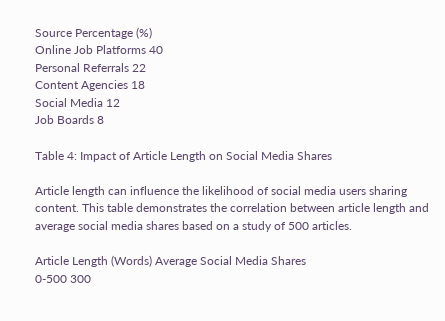Source Percentage (%)
Online Job Platforms 40
Personal Referrals 22
Content Agencies 18
Social Media 12
Job Boards 8

Table 4: Impact of Article Length on Social Media Shares

Article length can influence the likelihood of social media users sharing content. This table demonstrates the correlation between article length and average social media shares based on a study of 500 articles.

Article Length (Words) Average Social Media Shares
0-500 300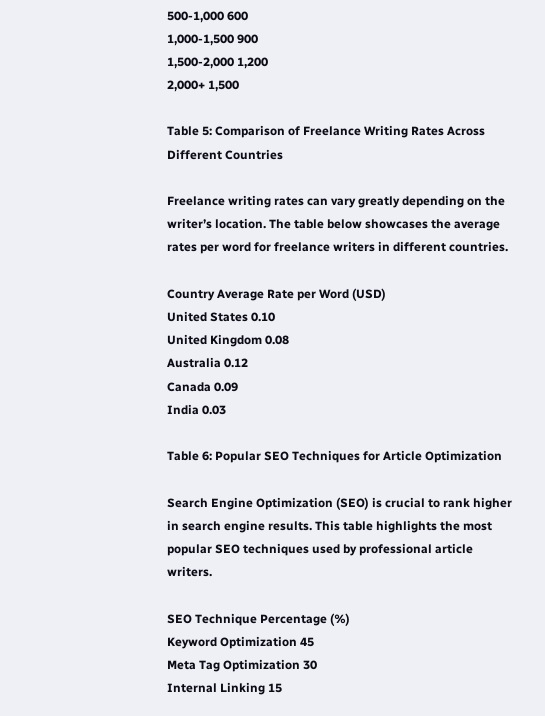500-1,000 600
1,000-1,500 900
1,500-2,000 1,200
2,000+ 1,500

Table 5: Comparison of Freelance Writing Rates Across Different Countries

Freelance writing rates can vary greatly depending on the writer’s location. The table below showcases the average rates per word for freelance writers in different countries.

Country Average Rate per Word (USD)
United States 0.10
United Kingdom 0.08
Australia 0.12
Canada 0.09
India 0.03

Table 6: Popular SEO Techniques for Article Optimization

Search Engine Optimization (SEO) is crucial to rank higher in search engine results. This table highlights the most popular SEO techniques used by professional article writers.

SEO Technique Percentage (%)
Keyword Optimization 45
Meta Tag Optimization 30
Internal Linking 15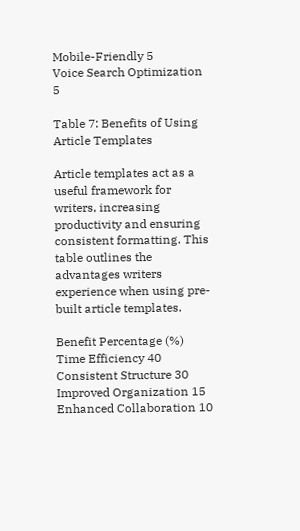Mobile-Friendly 5
Voice Search Optimization 5

Table 7: Benefits of Using Article Templates

Article templates act as a useful framework for writers, increasing productivity and ensuring consistent formatting. This table outlines the advantages writers experience when using pre-built article templates.

Benefit Percentage (%)
Time Efficiency 40
Consistent Structure 30
Improved Organization 15
Enhanced Collaboration 10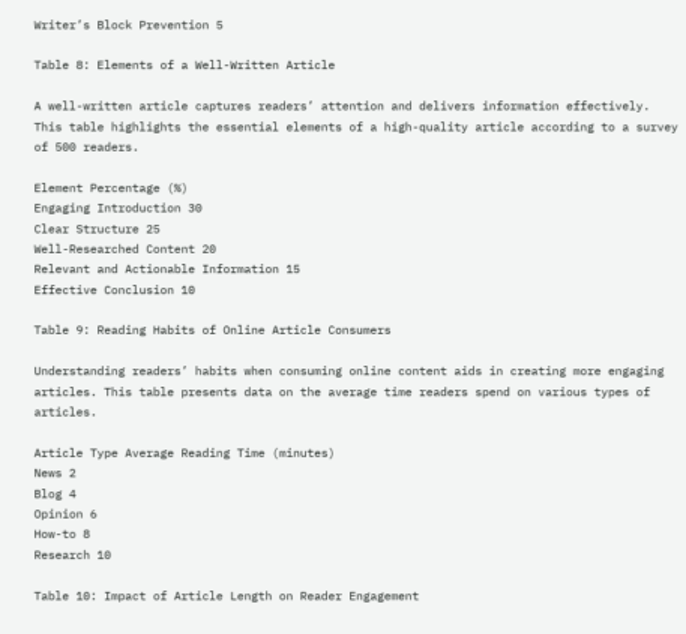Writer’s Block Prevention 5

Table 8: Elements of a Well-Written Article

A well-written article captures readers’ attention and delivers information effectively. This table highlights the essential elements of a high-quality article according to a survey of 500 readers.

Element Percentage (%)
Engaging Introduction 30
Clear Structure 25
Well-Researched Content 20
Relevant and Actionable Information 15
Effective Conclusion 10

Table 9: Reading Habits of Online Article Consumers

Understanding readers’ habits when consuming online content aids in creating more engaging articles. This table presents data on the average time readers spend on various types of articles.

Article Type Average Reading Time (minutes)
News 2
Blog 4
Opinion 6
How-to 8
Research 10

Table 10: Impact of Article Length on Reader Engagement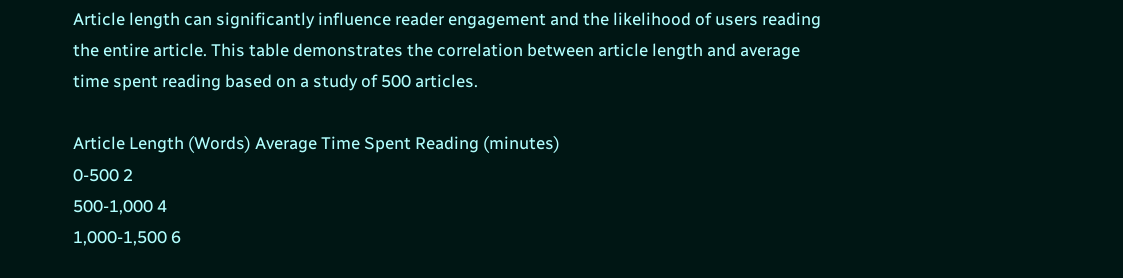Article length can significantly influence reader engagement and the likelihood of users reading the entire article. This table demonstrates the correlation between article length and average time spent reading based on a study of 500 articles.

Article Length (Words) Average Time Spent Reading (minutes)
0-500 2
500-1,000 4
1,000-1,500 6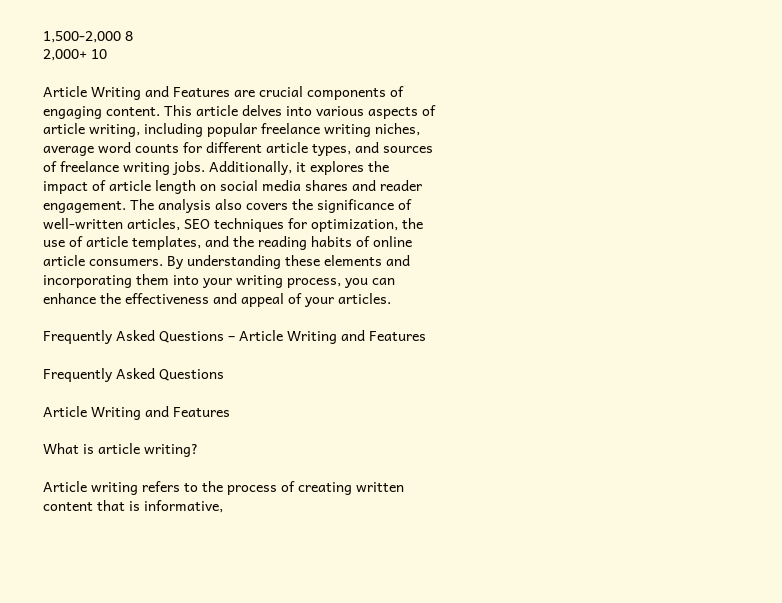1,500-2,000 8
2,000+ 10

Article Writing and Features are crucial components of engaging content. This article delves into various aspects of article writing, including popular freelance writing niches, average word counts for different article types, and sources of freelance writing jobs. Additionally, it explores the impact of article length on social media shares and reader engagement. The analysis also covers the significance of well-written articles, SEO techniques for optimization, the use of article templates, and the reading habits of online article consumers. By understanding these elements and incorporating them into your writing process, you can enhance the effectiveness and appeal of your articles.

Frequently Asked Questions – Article Writing and Features

Frequently Asked Questions

Article Writing and Features

What is article writing?

Article writing refers to the process of creating written content that is informative,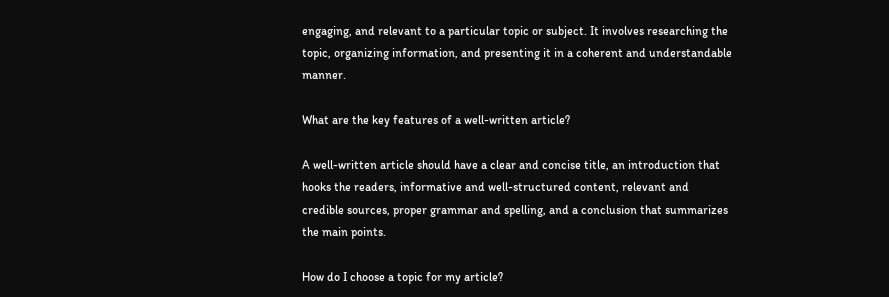engaging, and relevant to a particular topic or subject. It involves researching the topic, organizing information, and presenting it in a coherent and understandable manner.

What are the key features of a well-written article?

A well-written article should have a clear and concise title, an introduction that hooks the readers, informative and well-structured content, relevant and credible sources, proper grammar and spelling, and a conclusion that summarizes the main points.

How do I choose a topic for my article?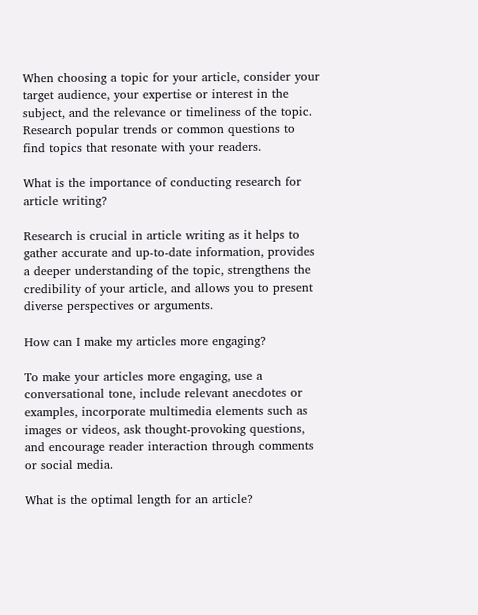When choosing a topic for your article, consider your target audience, your expertise or interest in the subject, and the relevance or timeliness of the topic. Research popular trends or common questions to find topics that resonate with your readers.

What is the importance of conducting research for article writing?

Research is crucial in article writing as it helps to gather accurate and up-to-date information, provides a deeper understanding of the topic, strengthens the credibility of your article, and allows you to present diverse perspectives or arguments.

How can I make my articles more engaging?

To make your articles more engaging, use a conversational tone, include relevant anecdotes or examples, incorporate multimedia elements such as images or videos, ask thought-provoking questions, and encourage reader interaction through comments or social media.

What is the optimal length for an article?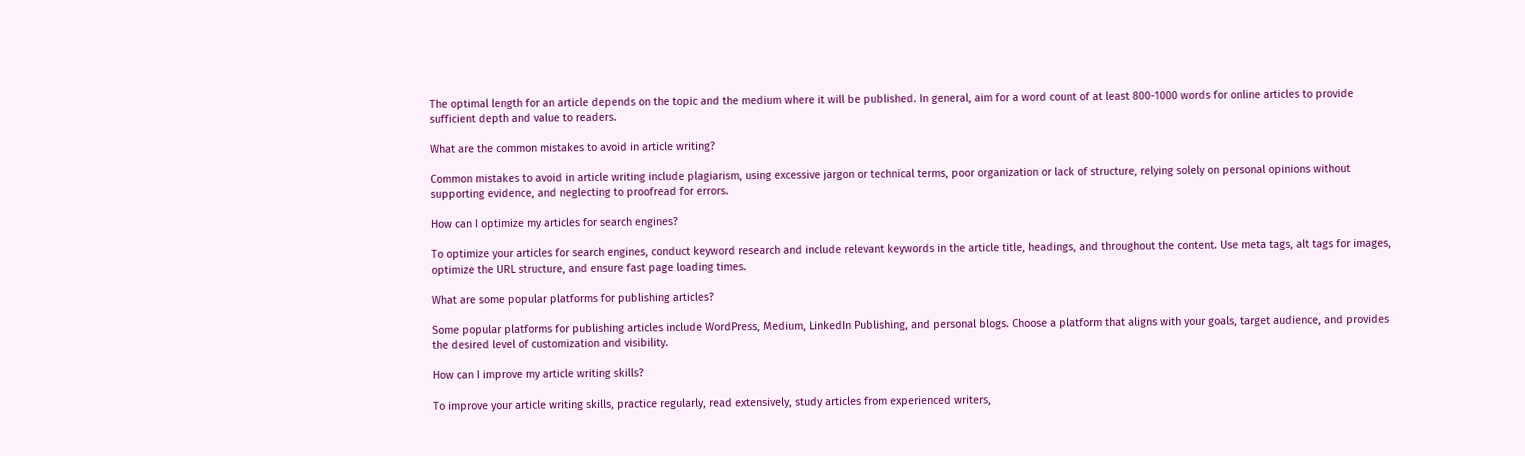The optimal length for an article depends on the topic and the medium where it will be published. In general, aim for a word count of at least 800-1000 words for online articles to provide sufficient depth and value to readers.

What are the common mistakes to avoid in article writing?

Common mistakes to avoid in article writing include plagiarism, using excessive jargon or technical terms, poor organization or lack of structure, relying solely on personal opinions without supporting evidence, and neglecting to proofread for errors.

How can I optimize my articles for search engines?

To optimize your articles for search engines, conduct keyword research and include relevant keywords in the article title, headings, and throughout the content. Use meta tags, alt tags for images, optimize the URL structure, and ensure fast page loading times.

What are some popular platforms for publishing articles?

Some popular platforms for publishing articles include WordPress, Medium, LinkedIn Publishing, and personal blogs. Choose a platform that aligns with your goals, target audience, and provides the desired level of customization and visibility.

How can I improve my article writing skills?

To improve your article writing skills, practice regularly, read extensively, study articles from experienced writers,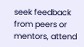seek feedback from peers or mentors, attend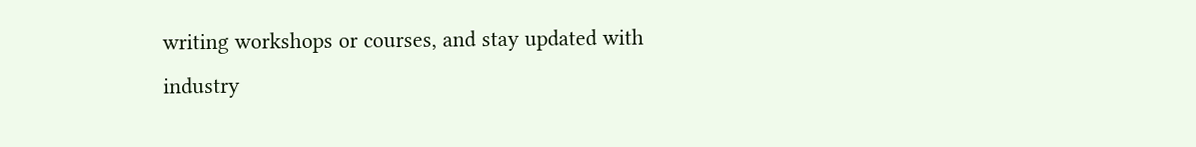writing workshops or courses, and stay updated with industry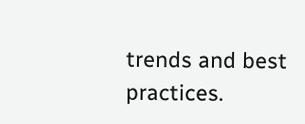trends and best practices.